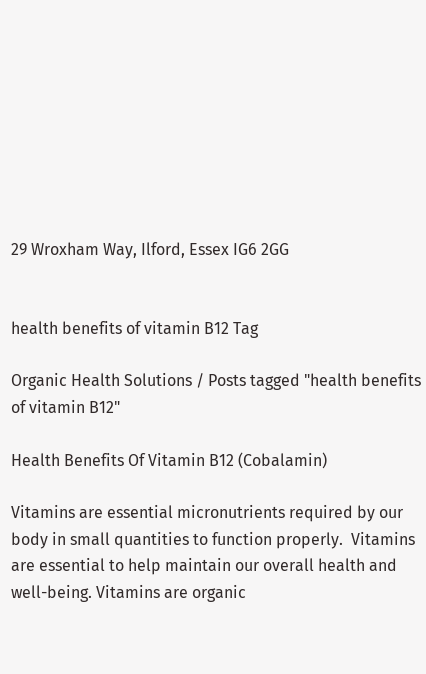29 Wroxham Way, Ilford, Essex IG6 2GG


health benefits of vitamin B12 Tag

Organic Health Solutions / Posts tagged "health benefits of vitamin B12"

Health Benefits Of Vitamin B12 (Cobalamin)

Vitamins are essential micronutrients required by our body in small quantities to function properly.  Vitamins are essential to help maintain our overall health and well-being. Vitamins are organic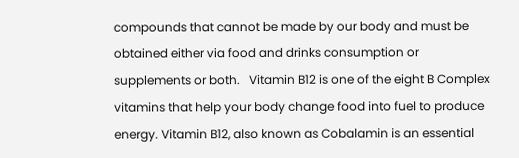compounds that cannot be made by our body and must be obtained either via food and drinks consumption or supplements or both.   Vitamin B12 is one of the eight B Complex vitamins that help your body change food into fuel to produce energy. Vitamin B12, also known as Cobalamin is an essential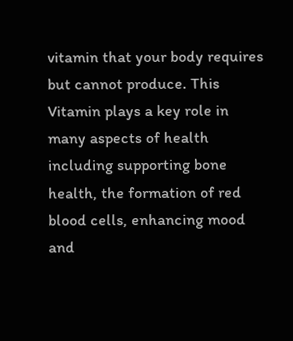vitamin that your body requires but cannot produce. This Vitamin plays a key role in many aspects of health including supporting bone health, the formation of red blood cells, enhancing mood and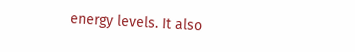energy levels. It also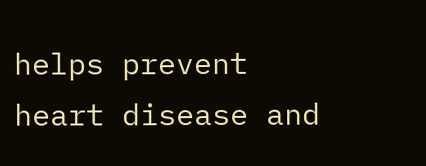helps prevent heart disease and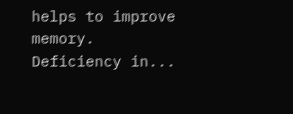helps to improve memory.   Deficiency in...